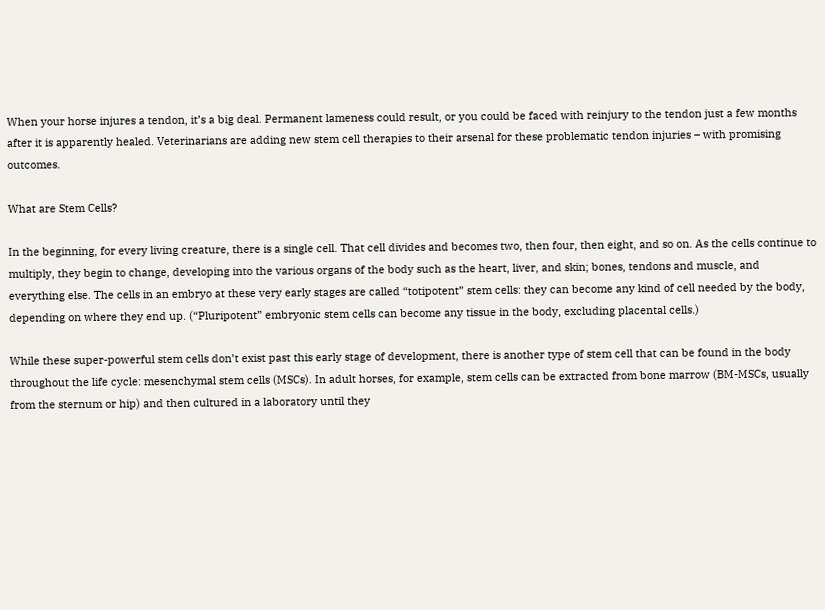When your horse injures a tendon, it’s a big deal. Permanent lameness could result, or you could be faced with reinjury to the tendon just a few months after it is apparently healed. Veterinarians are adding new stem cell therapies to their arsenal for these problematic tendon injuries – with promising outcomes.

What are Stem Cells?

In the beginning, for every living creature, there is a single cell. That cell divides and becomes two, then four, then eight, and so on. As the cells continue to multiply, they begin to change, developing into the various organs of the body such as the heart, liver, and skin; bones, tendons and muscle, and everything else. The cells in an embryo at these very early stages are called “totipotent” stem cells: they can become any kind of cell needed by the body, depending on where they end up. (“Pluripotent” embryonic stem cells can become any tissue in the body, excluding placental cells.)

While these super-powerful stem cells don’t exist past this early stage of development, there is another type of stem cell that can be found in the body throughout the life cycle: mesenchymal stem cells (MSCs). In adult horses, for example, stem cells can be extracted from bone marrow (BM-MSCs, usually from the sternum or hip) and then cultured in a laboratory until they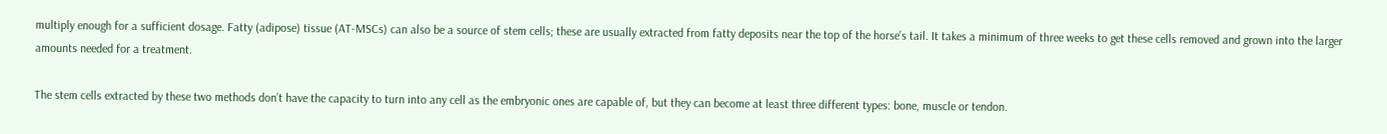multiply enough for a sufficient dosage. Fatty (adipose) tissue (AT-MSCs) can also be a source of stem cells; these are usually extracted from fatty deposits near the top of the horse’s tail. It takes a minimum of three weeks to get these cells removed and grown into the larger amounts needed for a treatment.

The stem cells extracted by these two methods don’t have the capacity to turn into any cell as the embryonic ones are capable of, but they can become at least three different types: bone, muscle or tendon.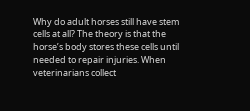Why do adult horses still have stem cells at all? The theory is that the horse’s body stores these cells until needed to repair injuries. When veterinarians collect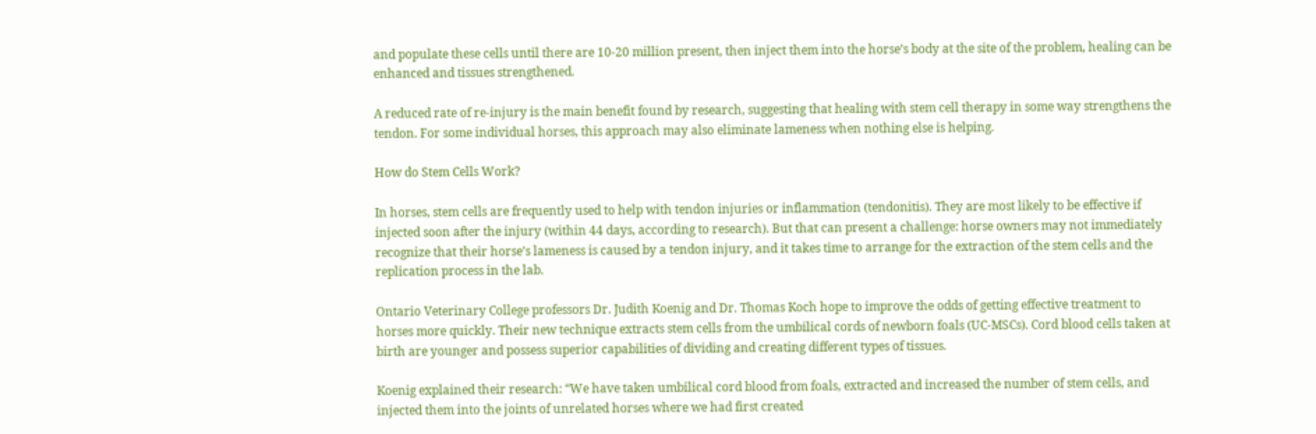and populate these cells until there are 10-20 million present, then inject them into the horse’s body at the site of the problem, healing can be enhanced and tissues strengthened.

A reduced rate of re-injury is the main benefit found by research, suggesting that healing with stem cell therapy in some way strengthens the tendon. For some individual horses, this approach may also eliminate lameness when nothing else is helping.

How do Stem Cells Work?

In horses, stem cells are frequently used to help with tendon injuries or inflammation (tendonitis). They are most likely to be effective if injected soon after the injury (within 44 days, according to research). But that can present a challenge: horse owners may not immediately recognize that their horse’s lameness is caused by a tendon injury, and it takes time to arrange for the extraction of the stem cells and the replication process in the lab.

Ontario Veterinary College professors Dr. Judith Koenig and Dr. Thomas Koch hope to improve the odds of getting effective treatment to horses more quickly. Their new technique extracts stem cells from the umbilical cords of newborn foals (UC-MSCs). Cord blood cells taken at birth are younger and possess superior capabilities of dividing and creating different types of tissues.

Koenig explained their research: “We have taken umbilical cord blood from foals, extracted and increased the number of stem cells, and injected them into the joints of unrelated horses where we had first created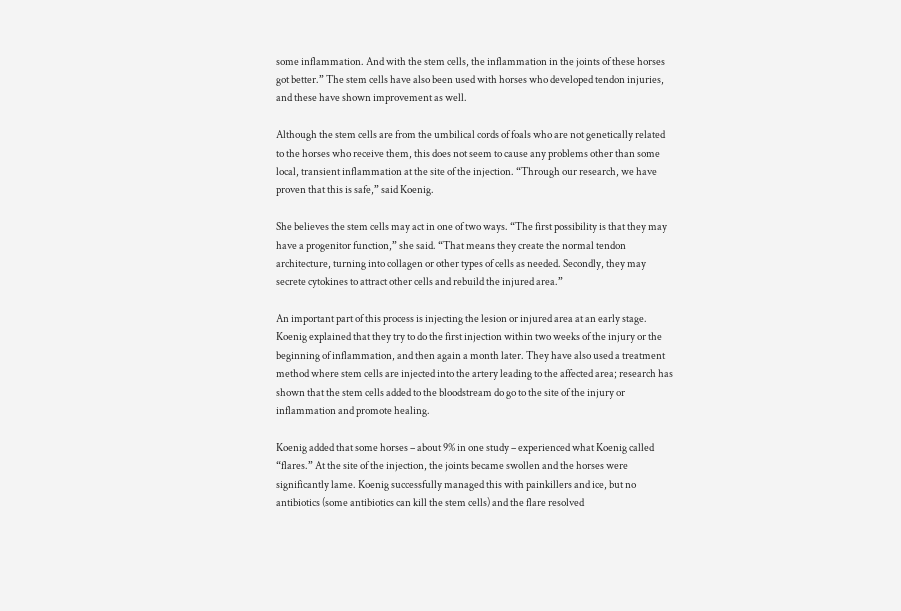some inflammation. And with the stem cells, the inflammation in the joints of these horses got better.” The stem cells have also been used with horses who developed tendon injuries, and these have shown improvement as well.

Although the stem cells are from the umbilical cords of foals who are not genetically related to the horses who receive them, this does not seem to cause any problems other than some local, transient inflammation at the site of the injection. “Through our research, we have proven that this is safe,” said Koenig.

She believes the stem cells may act in one of two ways. “The first possibility is that they may have a progenitor function,” she said. “That means they create the normal tendon architecture, turning into collagen or other types of cells as needed. Secondly, they may secrete cytokines to attract other cells and rebuild the injured area.”

An important part of this process is injecting the lesion or injured area at an early stage. Koenig explained that they try to do the first injection within two weeks of the injury or the beginning of inflammation, and then again a month later. They have also used a treatment method where stem cells are injected into the artery leading to the affected area; research has shown that the stem cells added to the bloodstream do go to the site of the injury or inflammation and promote healing.

Koenig added that some horses – about 9% in one study – experienced what Koenig called “flares.” At the site of the injection, the joints became swollen and the horses were significantly lame. Koenig successfully managed this with painkillers and ice, but no antibiotics (some antibiotics can kill the stem cells) and the flare resolved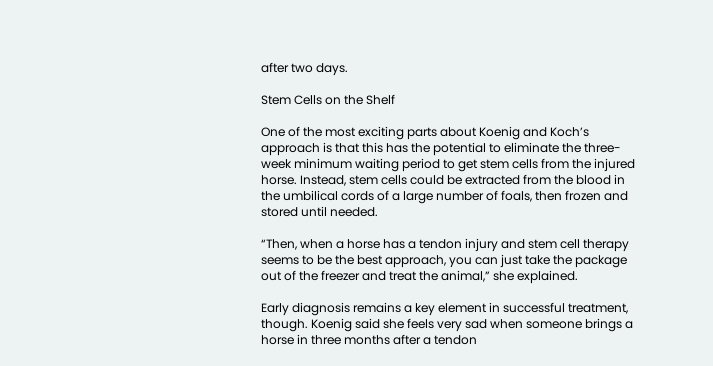after two days.

Stem Cells on the Shelf

One of the most exciting parts about Koenig and Koch’s approach is that this has the potential to eliminate the three-week minimum waiting period to get stem cells from the injured horse. Instead, stem cells could be extracted from the blood in the umbilical cords of a large number of foals, then frozen and stored until needed.

“Then, when a horse has a tendon injury and stem cell therapy seems to be the best approach, you can just take the package out of the freezer and treat the animal,” she explained.

Early diagnosis remains a key element in successful treatment, though. Koenig said she feels very sad when someone brings a horse in three months after a tendon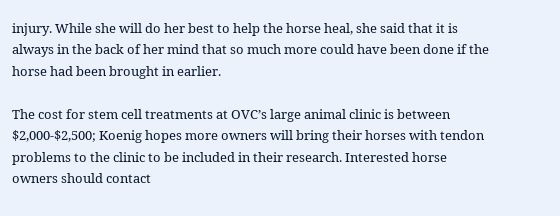injury. While she will do her best to help the horse heal, she said that it is always in the back of her mind that so much more could have been done if the horse had been brought in earlier.

The cost for stem cell treatments at OVC’s large animal clinic is between $2,000-$2,500; Koenig hopes more owners will bring their horses with tendon problems to the clinic to be included in their research. Interested horse owners should contact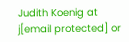Judith Koenig at j[email protected] or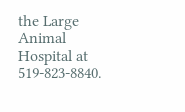the Large Animal Hospital at 519-823-8840.